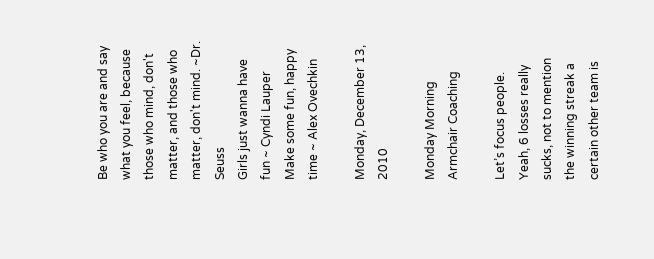Be who you are and say what you feel, because those who mind, don't matter, and those who matter, don't mind. ~Dr. Seuss
Girls just wanna have fun ~ Cyndi Lauper
Make some fun, happy time ~ Alex Ovechkin

Monday, December 13, 2010

Monday Morning Armchair Coaching

Let’s focus people. Yeah, 6 losses really sucks, not to mention the winning streak a certain other team is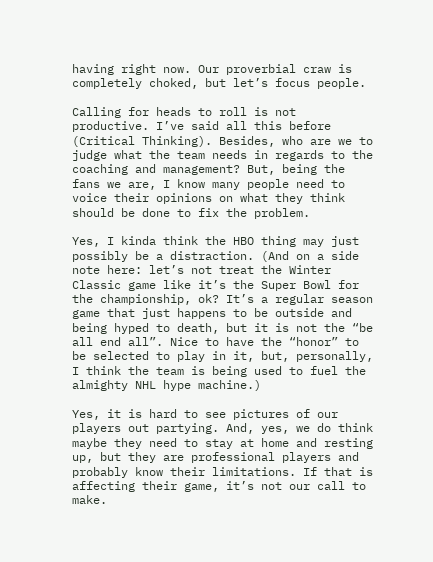having right now. Our proverbial craw is completely choked, but let’s focus people.

Calling for heads to roll is not productive. I’ve said all this before (Critical Thinking). Besides, who are we to judge what the team needs in regards to the coaching and management? But, being the fans we are, I know many people need to voice their opinions on what they think should be done to fix the problem.

Yes, I kinda think the HBO thing may just possibly be a distraction. (And on a side note here: let’s not treat the Winter Classic game like it’s the Super Bowl for the championship, ok? It’s a regular season game that just happens to be outside and being hyped to death, but it is not the “be all end all”. Nice to have the “honor” to be selected to play in it, but, personally, I think the team is being used to fuel the almighty NHL hype machine.)

Yes, it is hard to see pictures of our players out partying. And, yes, we do think maybe they need to stay at home and resting up, but they are professional players and probably know their limitations. If that is affecting their game, it’s not our call to make.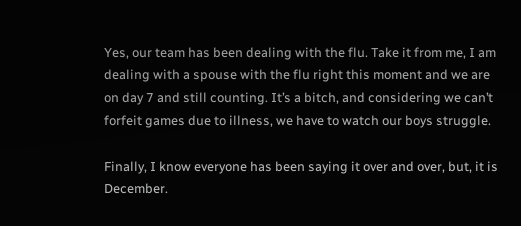Yes, our team has been dealing with the flu. Take it from me, I am dealing with a spouse with the flu right this moment and we are on day 7 and still counting. It’s a bitch, and considering we can’t forfeit games due to illness, we have to watch our boys struggle.

Finally, I know everyone has been saying it over and over, but, it is December.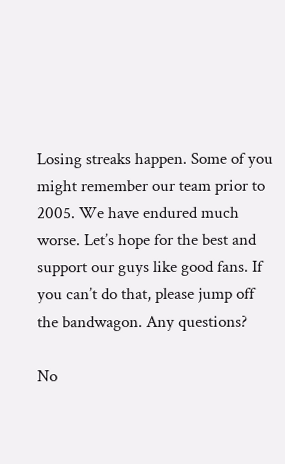Losing streaks happen. Some of you might remember our team prior to 2005. We have endured much worse. Let’s hope for the best and support our guys like good fans. If you can’t do that, please jump off the bandwagon. Any questions?

No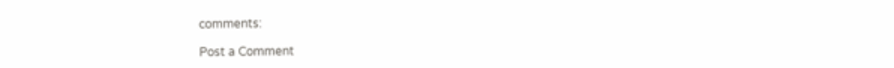comments:

Post a Comment